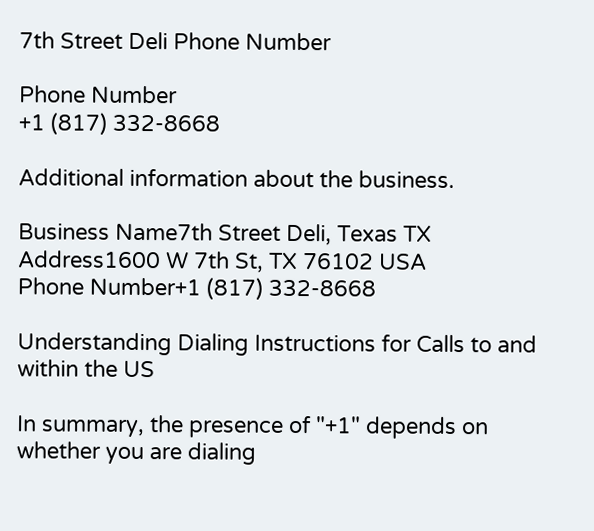7th Street Deli Phone Number

Phone Number
+1 (817) 332-8668

Additional information about the business.

Business Name7th Street Deli, Texas TX
Address1600 W 7th St, TX 76102 USA
Phone Number+1 (817) 332-8668

Understanding Dialing Instructions for Calls to and within the US

In summary, the presence of "+1" depends on whether you are dialing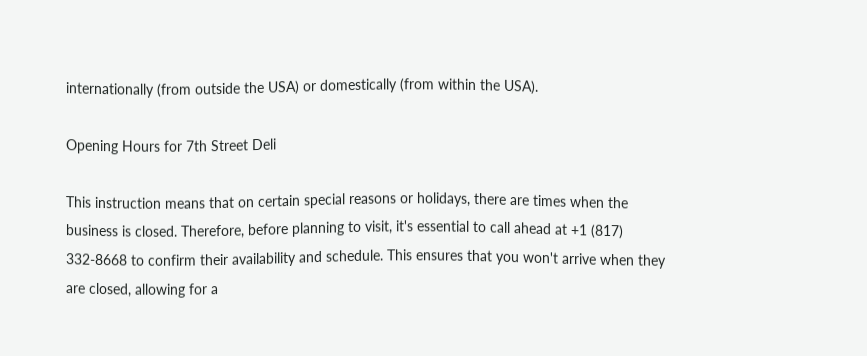internationally (from outside the USA) or domestically (from within the USA).

Opening Hours for 7th Street Deli

This instruction means that on certain special reasons or holidays, there are times when the business is closed. Therefore, before planning to visit, it's essential to call ahead at +1 (817) 332-8668 to confirm their availability and schedule. This ensures that you won't arrive when they are closed, allowing for a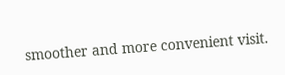smoother and more convenient visit.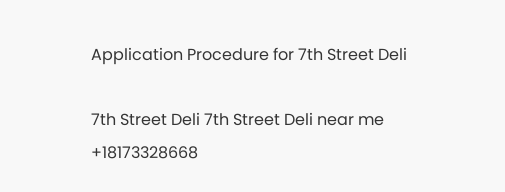Application Procedure for 7th Street Deli

7th Street Deli 7th Street Deli near me +18173328668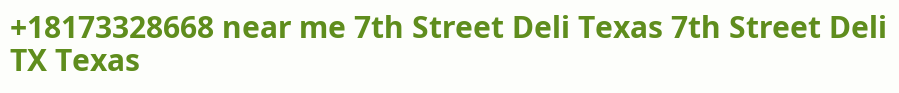+18173328668 near me 7th Street Deli Texas 7th Street Deli TX Texas